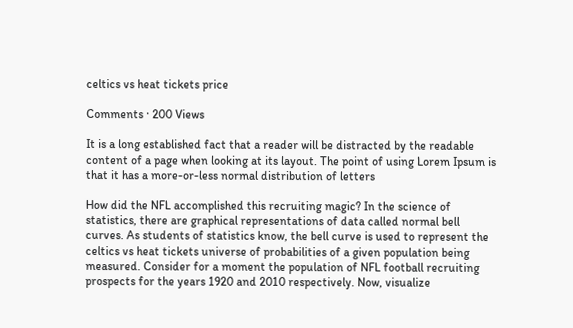celtics vs heat tickets price

Comments · 200 Views

It is a long established fact that a reader will be distracted by the readable content of a page when looking at its layout. The point of using Lorem Ipsum is that it has a more-or-less normal distribution of letters

How did the NFL accomplished this recruiting magic? In the science of statistics, there are graphical representations of data called normal bell curves. As students of statistics know, the bell curve is used to represent the celtics vs heat tickets universe of probabilities of a given population being measured. Consider for a moment the population of NFL football recruiting prospects for the years 1920 and 2010 respectively. Now, visualize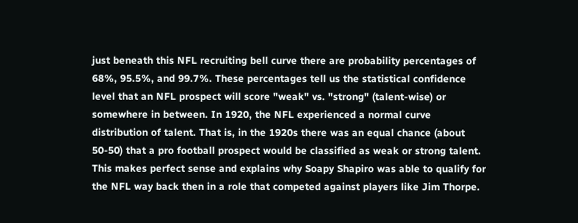just beneath this NFL recruiting bell curve there are probability percentages of 68%, 95.5%, and 99.7%. These percentages tell us the statistical confidence level that an NFL prospect will score "weak" vs. "strong" (talent-wise) or somewhere in between. In 1920, the NFL experienced a normal curve distribution of talent. That is, in the 1920s there was an equal chance (about 50-50) that a pro football prospect would be classified as weak or strong talent. This makes perfect sense and explains why Soapy Shapiro was able to qualify for the NFL way back then in a role that competed against players like Jim Thorpe.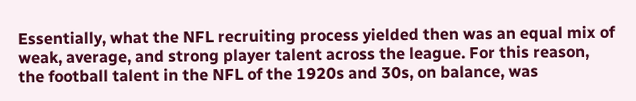Essentially, what the NFL recruiting process yielded then was an equal mix of weak, average, and strong player talent across the league. For this reason, the football talent in the NFL of the 1920s and 30s, on balance, was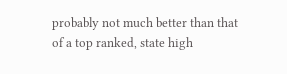probably not much better than that of a top ranked, state high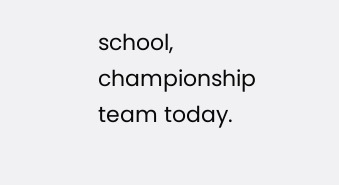school, championship team today.